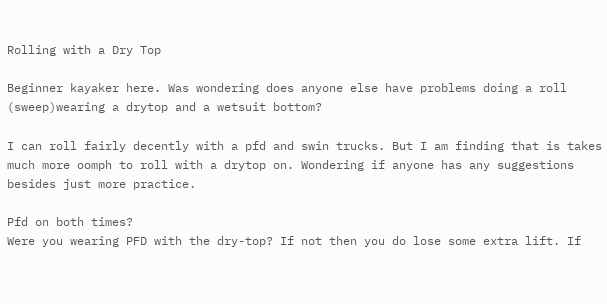Rolling with a Dry Top

Beginner kayaker here. Was wondering does anyone else have problems doing a roll (sweep)wearing a drytop and a wetsuit bottom?

I can roll fairly decently with a pfd and swin trucks. But I am finding that is takes much more oomph to roll with a drytop on. Wondering if anyone has any suggestions besides just more practice.

Pfd on both times?
Were you wearing PFD with the dry-top? If not then you do lose some extra lift. If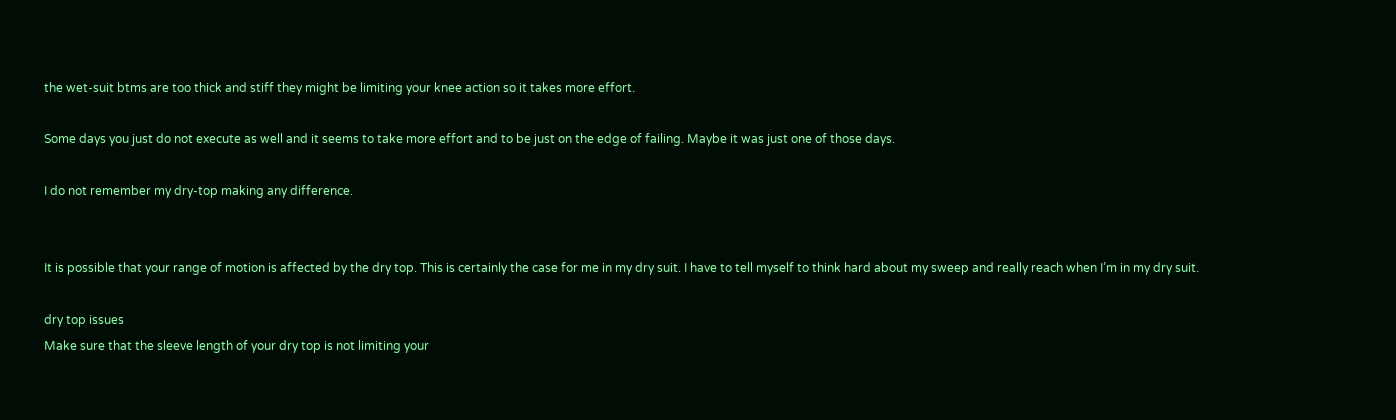the wet-suit btms are too thick and stiff they might be limiting your knee action so it takes more effort.

Some days you just do not execute as well and it seems to take more effort and to be just on the edge of failing. Maybe it was just one of those days.

I do not remember my dry-top making any difference.


It is possible that your range of motion is affected by the dry top. This is certainly the case for me in my dry suit. I have to tell myself to think hard about my sweep and really reach when I’m in my dry suit.

dry top issues
Make sure that the sleeve length of your dry top is not limiting your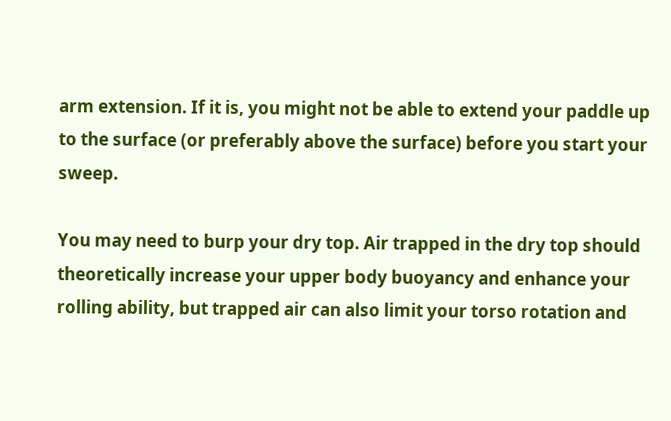arm extension. If it is, you might not be able to extend your paddle up to the surface (or preferably above the surface) before you start your sweep.

You may need to burp your dry top. Air trapped in the dry top should theoretically increase your upper body buoyancy and enhance your rolling ability, but trapped air can also limit your torso rotation and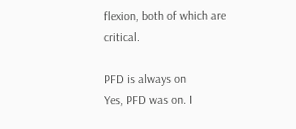flexion, both of which are critical.

PFD is always on
Yes, PFD was on. I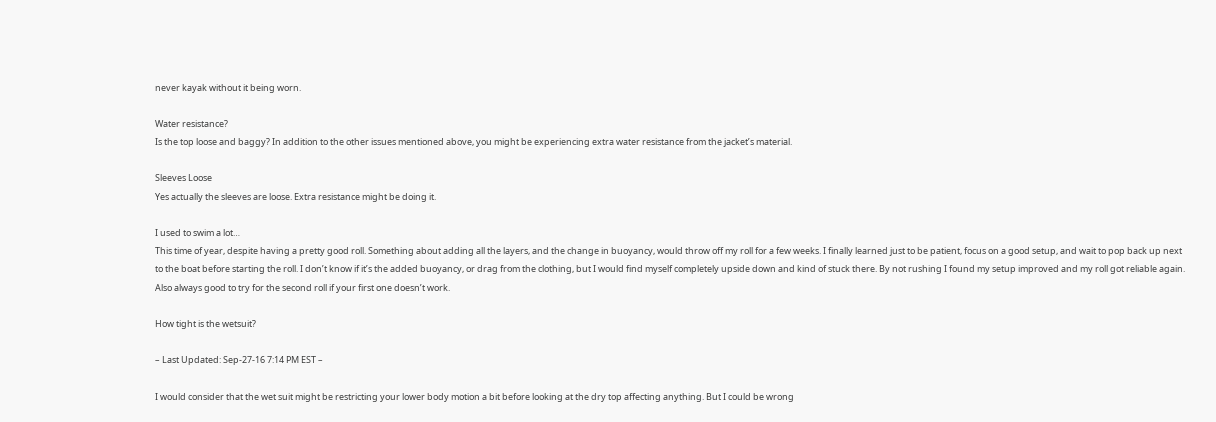never kayak without it being worn.

Water resistance?
Is the top loose and baggy? In addition to the other issues mentioned above, you might be experiencing extra water resistance from the jacket’s material.

Sleeves Loose
Yes actually the sleeves are loose. Extra resistance might be doing it.

I used to swim a lot…
This time of year, despite having a pretty good roll. Something about adding all the layers, and the change in buoyancy, would throw off my roll for a few weeks. I finally learned just to be patient, focus on a good setup, and wait to pop back up next to the boat before starting the roll. I don’t know if it’s the added buoyancy, or drag from the clothing, but I would find myself completely upside down and kind of stuck there. By not rushing I found my setup improved and my roll got reliable again. Also always good to try for the second roll if your first one doesn’t work.

How tight is the wetsuit?

– Last Updated: Sep-27-16 7:14 PM EST –

I would consider that the wet suit might be restricting your lower body motion a bit before looking at the dry top affecting anything. But I could be wrong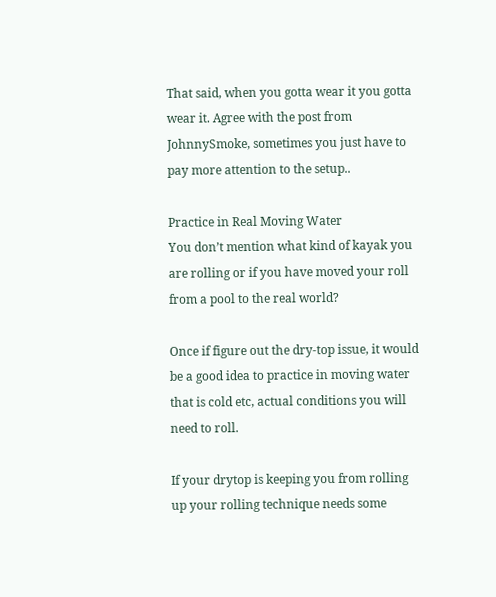That said, when you gotta wear it you gotta wear it. Agree with the post from JohnnySmoke, sometimes you just have to pay more attention to the setup..

Practice in Real Moving Water
You don’t mention what kind of kayak you are rolling or if you have moved your roll from a pool to the real world?

Once if figure out the dry-top issue, it would be a good idea to practice in moving water that is cold etc, actual conditions you will need to roll.

If your drytop is keeping you from rolling up your rolling technique needs some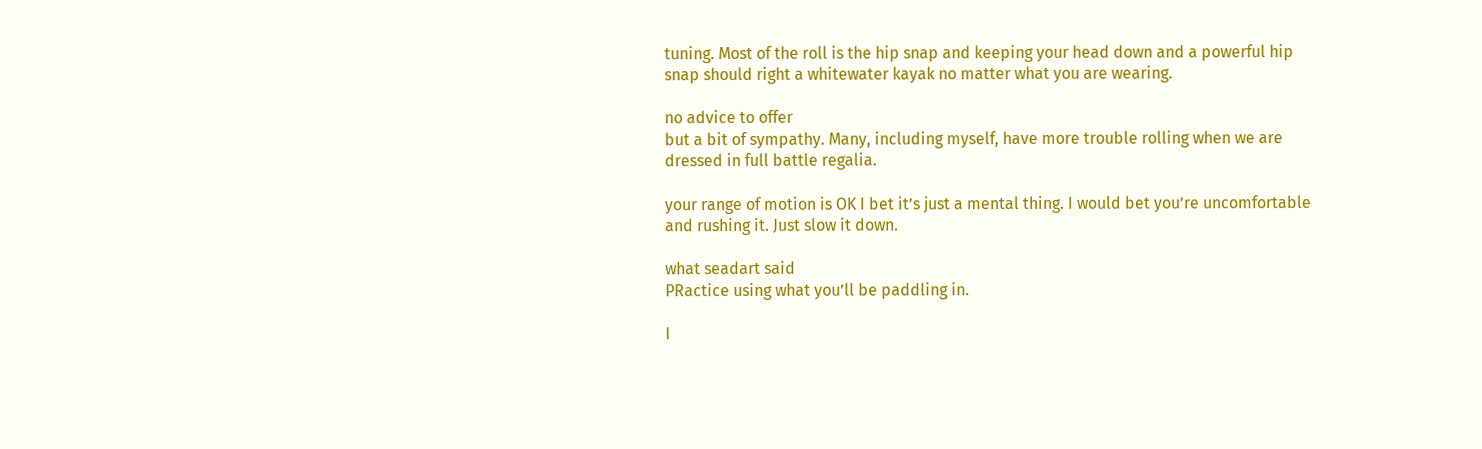tuning. Most of the roll is the hip snap and keeping your head down and a powerful hip snap should right a whitewater kayak no matter what you are wearing.

no advice to offer
but a bit of sympathy. Many, including myself, have more trouble rolling when we are dressed in full battle regalia.

your range of motion is OK I bet it’s just a mental thing. I would bet you’re uncomfortable and rushing it. Just slow it down.

what seadart said
PRactice using what you’ll be paddling in.

I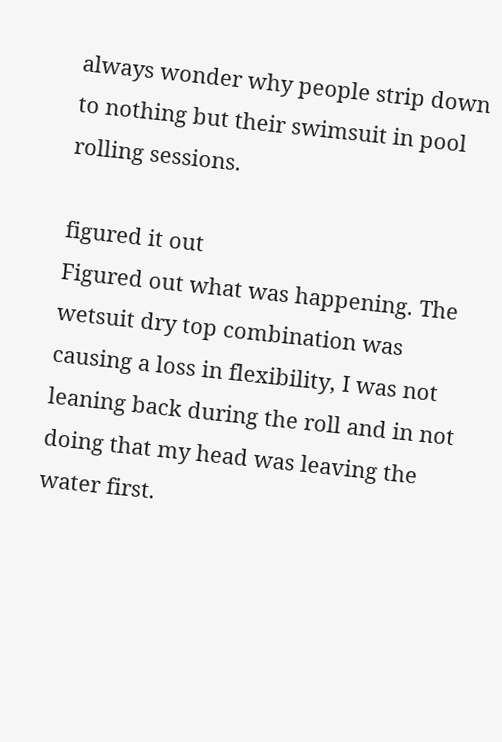always wonder why people strip down to nothing but their swimsuit in pool rolling sessions.

figured it out
Figured out what was happening. The wetsuit dry top combination was causing a loss in flexibility, I was not leaning back during the roll and in not doing that my head was leaving the water first.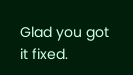Glad you got it fixed.